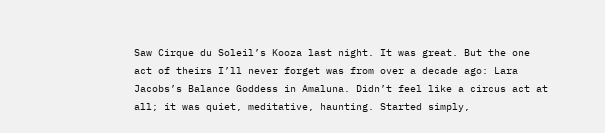Saw Cirque du Soleil’s Kooza last night. It was great. But the one act of theirs I’ll never forget was from over a decade ago: Lara Jacobs’s Balance Goddess in Amaluna. Didn’t feel like a circus act at all; it was quiet, meditative, haunting. Started simply,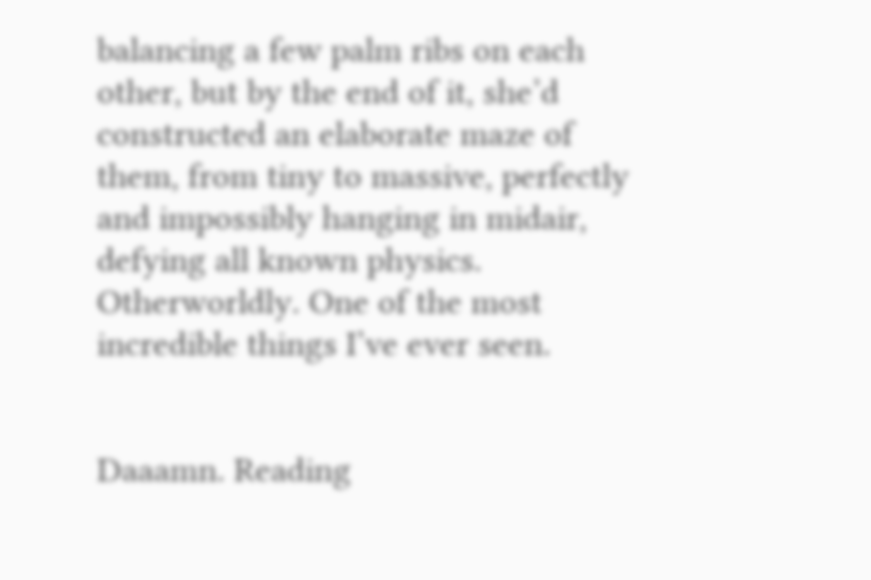balancing a few palm ribs on each other, but by the end of it, she’d constructed an elaborate maze of them, from tiny to massive, perfectly and impossibly hanging in midair, defying all known physics. Otherworldly. One of the most incredible things I’ve ever seen.


Daaamn. Reading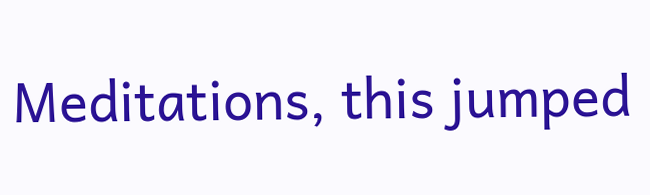Meditations, this jumped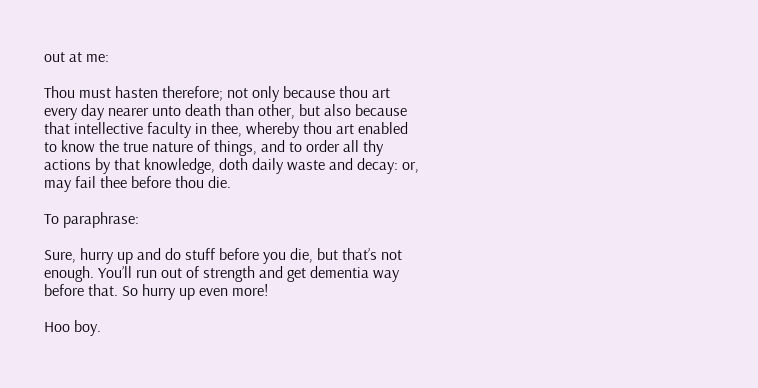out at me:

Thou must hasten therefore; not only because thou art every day nearer unto death than other, but also because that intellective faculty in thee, whereby thou art enabled to know the true nature of things, and to order all thy actions by that knowledge, doth daily waste and decay: or, may fail thee before thou die.

To paraphrase:

Sure, hurry up and do stuff before you die, but that’s not enough. You’ll run out of strength and get dementia way before that. So hurry up even more!

Hoo boy.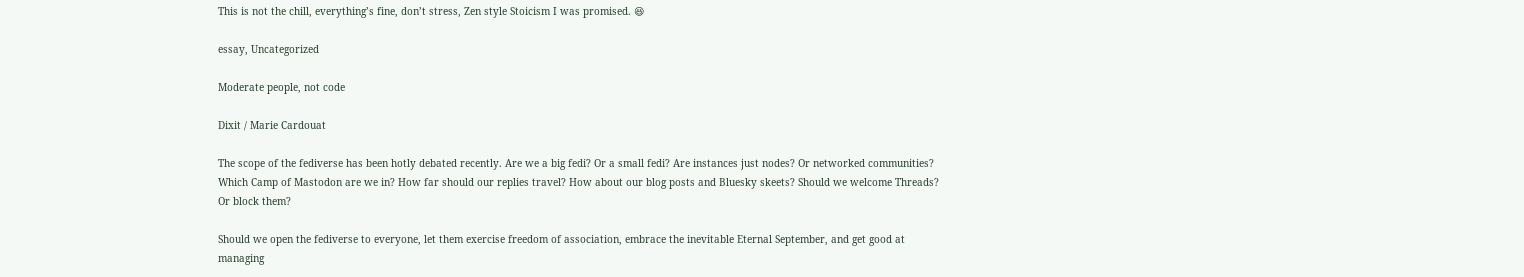This is not the chill, everything’s fine, don’t stress, Zen style Stoicism I was promised. 😆

essay, Uncategorized

Moderate people, not code

Dixit / Marie Cardouat

The scope of the fediverse has been hotly debated recently. Are we a big fedi? Or a small fedi? Are instances just nodes? Or networked communities? Which Camp of Mastodon are we in? How far should our replies travel? How about our blog posts and Bluesky skeets? Should we welcome Threads? Or block them?

Should we open the fediverse to everyone, let them exercise freedom of association, embrace the inevitable Eternal September, and get good at managing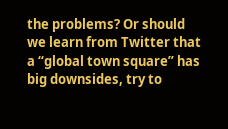the problems? Or should we learn from Twitter that a “global town square” has big downsides, try to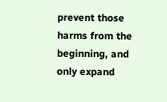prevent those harms from the beginning, and only expand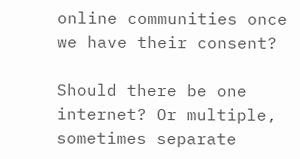online communities once we have their consent?

Should there be one internet? Or multiple, sometimes separate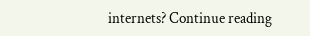internets? Continue reading